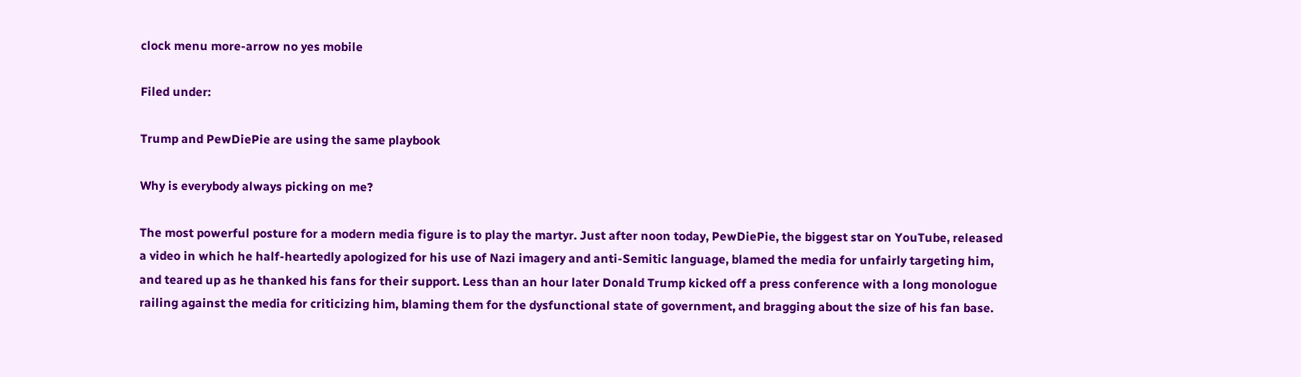clock menu more-arrow no yes mobile

Filed under:

Trump and PewDiePie are using the same playbook

Why is everybody always picking on me?

The most powerful posture for a modern media figure is to play the martyr. Just after noon today, PewDiePie, the biggest star on YouTube, released a video in which he half-heartedly apologized for his use of Nazi imagery and anti-Semitic language, blamed the media for unfairly targeting him, and teared up as he thanked his fans for their support. Less than an hour later Donald Trump kicked off a press conference with a long monologue railing against the media for criticizing him, blaming them for the dysfunctional state of government, and bragging about the size of his fan base.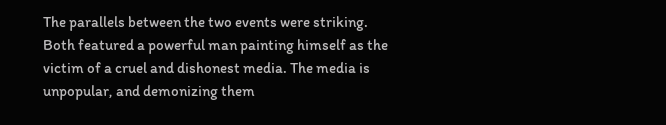The parallels between the two events were striking. Both featured a powerful man painting himself as the victim of a cruel and dishonest media. The media is unpopular, and demonizing them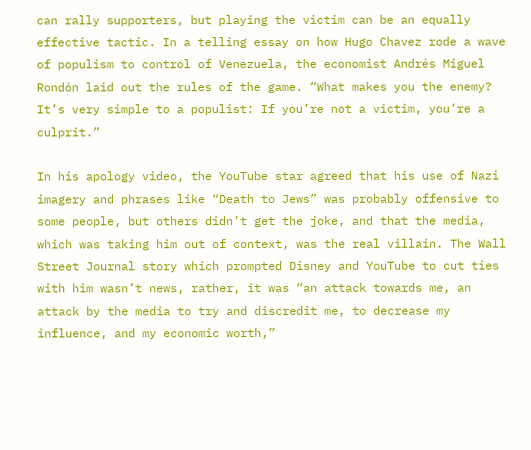can rally supporters, but playing the victim can be an equally effective tactic. In a telling essay on how Hugo Chavez rode a wave of populism to control of Venezuela, the economist Andrés Miguel Rondón laid out the rules of the game. “What makes you the enemy? It’s very simple to a populist: If you’re not a victim, you’re a culprit.”

In his apology video, the YouTube star agreed that his use of Nazi imagery and phrases like “Death to Jews” was probably offensive to some people, but others didn’t get the joke, and that the media, which was taking him out of context, was the real villain. The Wall Street Journal story which prompted Disney and YouTube to cut ties with him wasn’t news, rather, it was “an attack towards me, an attack by the media to try and discredit me, to decrease my influence, and my economic worth,”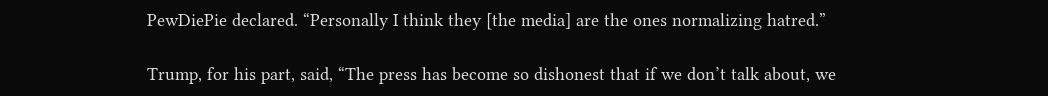PewDiePie declared. “Personally I think they [the media] are the ones normalizing hatred.”

Trump, for his part, said, “The press has become so dishonest that if we don’t talk about, we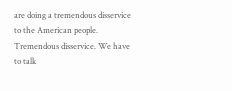are doing a tremendous disservice to the American people. Tremendous disservice. We have to talk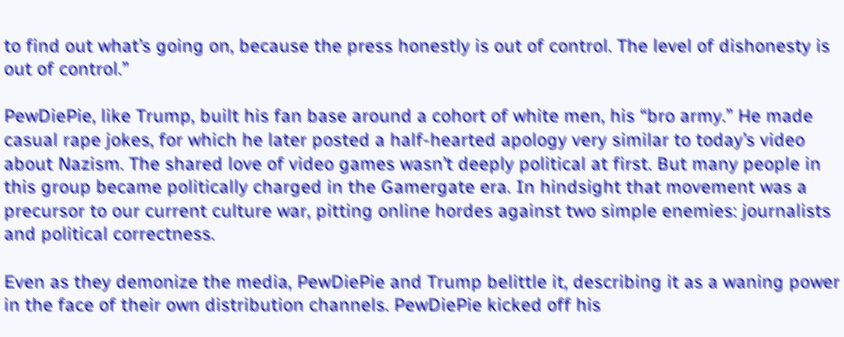to find out what’s going on, because the press honestly is out of control. The level of dishonesty is out of control.”

PewDiePie, like Trump, built his fan base around a cohort of white men, his “bro army.” He made casual rape jokes, for which he later posted a half-hearted apology very similar to today’s video about Nazism. The shared love of video games wasn’t deeply political at first. But many people in this group became politically charged in the Gamergate era. In hindsight that movement was a precursor to our current culture war, pitting online hordes against two simple enemies: journalists and political correctness.

Even as they demonize the media, PewDiePie and Trump belittle it, describing it as a waning power in the face of their own distribution channels. PewDiePie kicked off his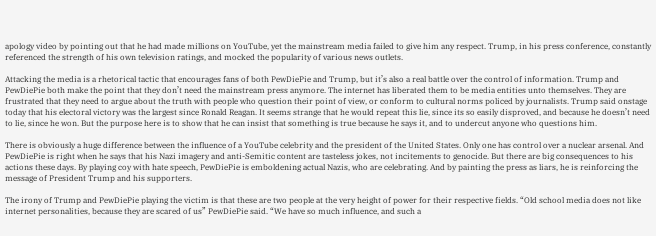apology video by pointing out that he had made millions on YouTube, yet the mainstream media failed to give him any respect. Trump, in his press conference, constantly referenced the strength of his own television ratings, and mocked the popularity of various news outlets.

Attacking the media is a rhetorical tactic that encourages fans of both PewDiePie and Trump, but it’s also a real battle over the control of information. Trump and PewDiePie both make the point that they don’t need the mainstream press anymore. The internet has liberated them to be media entities unto themselves. They are frustrated that they need to argue about the truth with people who question their point of view, or conform to cultural norms policed by journalists. Trump said onstage today that his electoral victory was the largest since Ronald Reagan. It seems strange that he would repeat this lie, since its so easily disproved, and because he doesn’t need to lie, since he won. But the purpose here is to show that he can insist that something is true because he says it, and to undercut anyone who questions him.

There is obviously a huge difference between the influence of a YouTube celebrity and the president of the United States. Only one has control over a nuclear arsenal. And PewDiePie is right when he says that his Nazi imagery and anti-Semitic content are tasteless jokes, not incitements to genocide. But there are big consequences to his actions these days. By playing coy with hate speech, PewDiePie is emboldening actual Nazis, who are celebrating. And by painting the press as liars, he is reinforcing the message of President Trump and his supporters.

The irony of Trump and PewDiePie playing the victim is that these are two people at the very height of power for their respective fields. “Old school media does not like internet personalities, because they are scared of us” PewDiePie said. “We have so much influence, and such a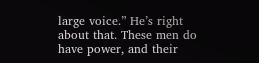large voice.” He’s right about that. These men do have power, and their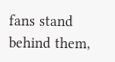fans stand behind them,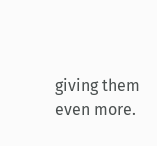giving them even more.